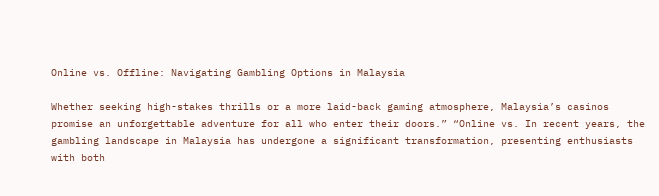Online vs. Offline: Navigating Gambling Options in Malaysia

Whether seeking high-stakes thrills or a more laid-back gaming atmosphere, Malaysia’s casinos promise an unforgettable adventure for all who enter their doors.” “Online vs. In recent years, the gambling landscape in Malaysia has undergone a significant transformation, presenting enthusiasts with both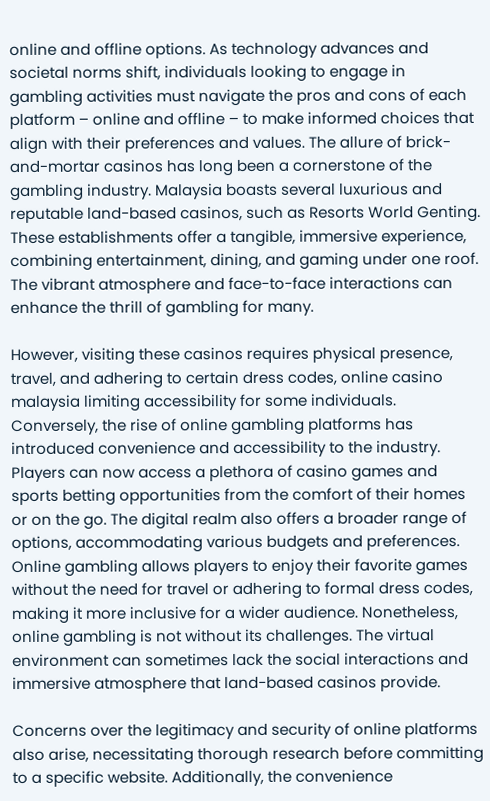online and offline options. As technology advances and societal norms shift, individuals looking to engage in gambling activities must navigate the pros and cons of each platform – online and offline – to make informed choices that align with their preferences and values. The allure of brick-and-mortar casinos has long been a cornerstone of the gambling industry. Malaysia boasts several luxurious and reputable land-based casinos, such as Resorts World Genting. These establishments offer a tangible, immersive experience, combining entertainment, dining, and gaming under one roof. The vibrant atmosphere and face-to-face interactions can enhance the thrill of gambling for many.

However, visiting these casinos requires physical presence, travel, and adhering to certain dress codes, online casino malaysia limiting accessibility for some individuals. Conversely, the rise of online gambling platforms has introduced convenience and accessibility to the industry. Players can now access a plethora of casino games and sports betting opportunities from the comfort of their homes or on the go. The digital realm also offers a broader range of options, accommodating various budgets and preferences. Online gambling allows players to enjoy their favorite games without the need for travel or adhering to formal dress codes, making it more inclusive for a wider audience. Nonetheless, online gambling is not without its challenges. The virtual environment can sometimes lack the social interactions and immersive atmosphere that land-based casinos provide.

Concerns over the legitimacy and security of online platforms also arise, necessitating thorough research before committing to a specific website. Additionally, the convenience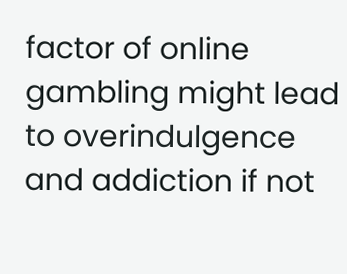factor of online gambling might lead to overindulgence and addiction if not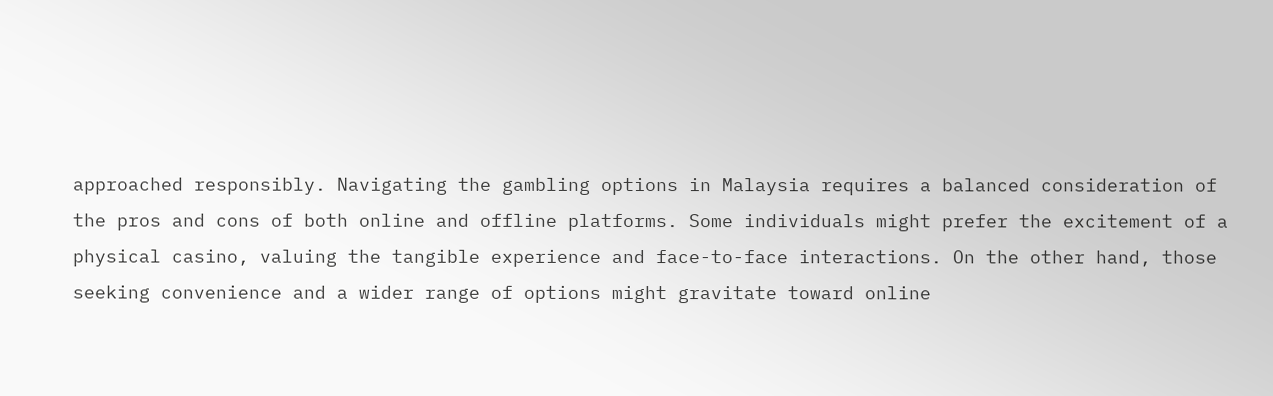approached responsibly. Navigating the gambling options in Malaysia requires a balanced consideration of the pros and cons of both online and offline platforms. Some individuals might prefer the excitement of a physical casino, valuing the tangible experience and face-to-face interactions. On the other hand, those seeking convenience and a wider range of options might gravitate toward online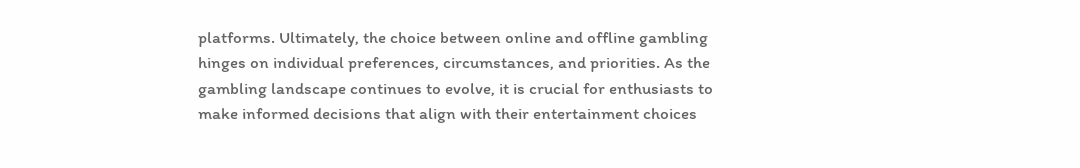platforms. Ultimately, the choice between online and offline gambling hinges on individual preferences, circumstances, and priorities. As the gambling landscape continues to evolve, it is crucial for enthusiasts to make informed decisions that align with their entertainment choices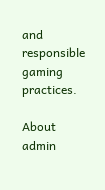and responsible gaming practices.

About admin